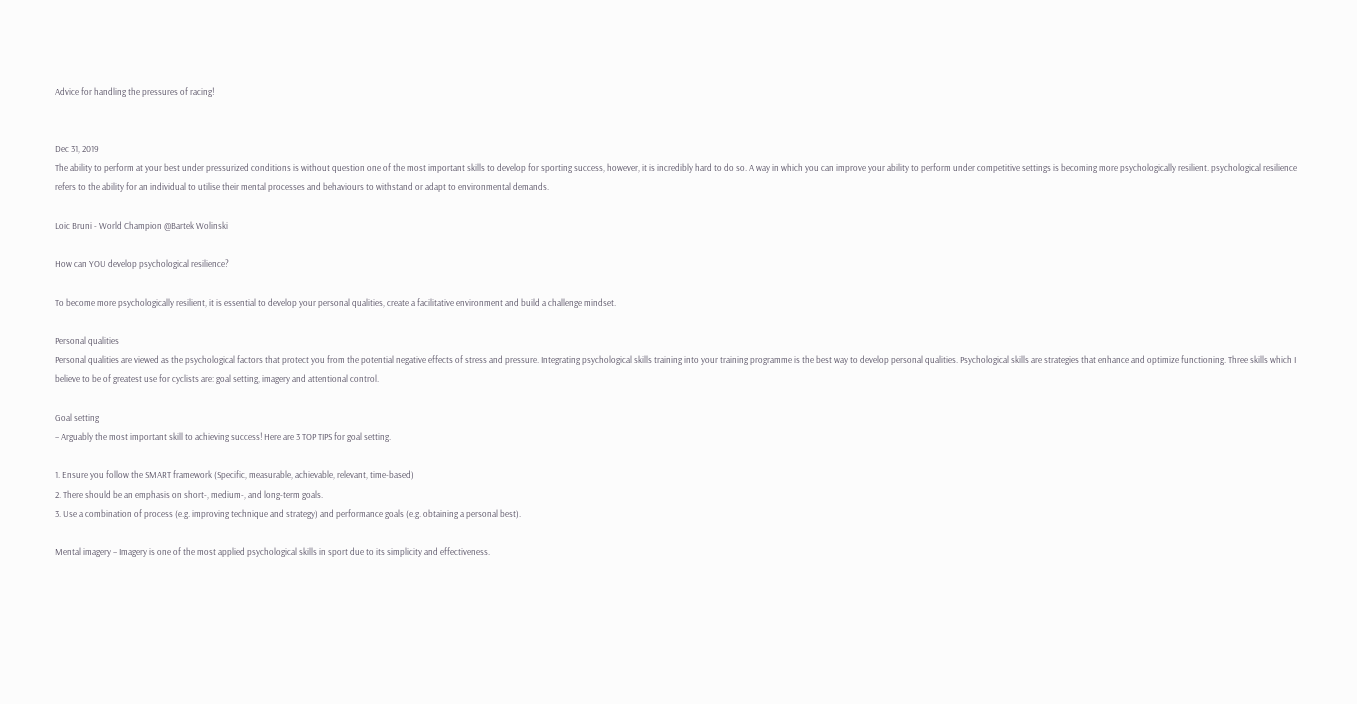Advice for handling the pressures of racing!


Dec 31, 2019
The ability to perform at your best under pressurized conditions is without question one of the most important skills to develop for sporting success, however, it is incredibly hard to do so. A way in which you can improve your ability to perform under competitive settings is becoming more psychologically resilient. psychological resilience refers to the ability for an individual to utilise their mental processes and behaviours to withstand or adapt to environmental demands.

Loic Bruni - World Champion @Bartek Wolinski

How can YOU develop psychological resilience?

To become more psychologically resilient, it is essential to develop your personal qualities, create a facilitative environment and build a challenge mindset.

Personal qualities
Personal qualities are viewed as the psychological factors that protect you from the potential negative effects of stress and pressure. Integrating psychological skills training into your training programme is the best way to develop personal qualities. Psychological skills are strategies that enhance and optimize functioning. Three skills which I believe to be of greatest use for cyclists are: goal setting, imagery and attentional control.

Goal setting
– Arguably the most important skill to achieving success! Here are 3 TOP TIPS for goal setting.

1. Ensure you follow the SMART framework (Specific, measurable, achievable, relevant, time-based)
2. There should be an emphasis on short-, medium-, and long-term goals.
3. Use a combination of process (e.g. improving technique and strategy) and performance goals (e.g. obtaining a personal best).

Mental imagery – Imagery is one of the most applied psychological skills in sport due to its simplicity and effectiveness.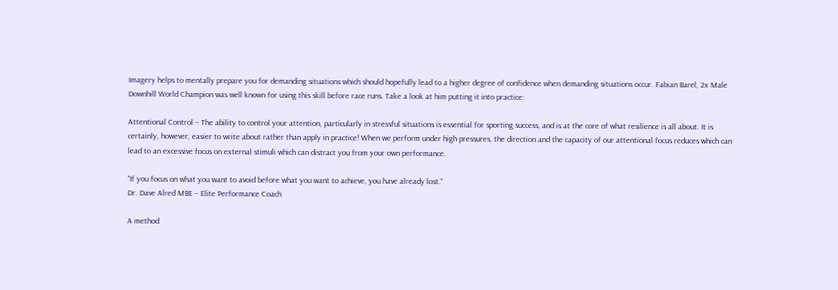Imagery helps to mentally prepare you for demanding situations which should hopefully lead to a higher degree of confidence when demanding situations occur. Fabian Barel, 2x Male Downhill World Champion was well known for using this skill before race runs. Take a look at him putting it into practice:

Attentional Control – The ability to control your attention, particularly in stressful situations is essential for sporting success, and is at the core of what resilience is all about. It is certainly, however, easier to write about rather than apply in practice! When we perform under high pressures, the direction and the capacity of our attentional focus reduces which can lead to an excessive focus on external stimuli which can distract you from your own performance.

“If you focus on what you want to avoid before what you want to achieve, you have already lost.”
Dr. Dave Alred MBE – Elite Performance Coach

A method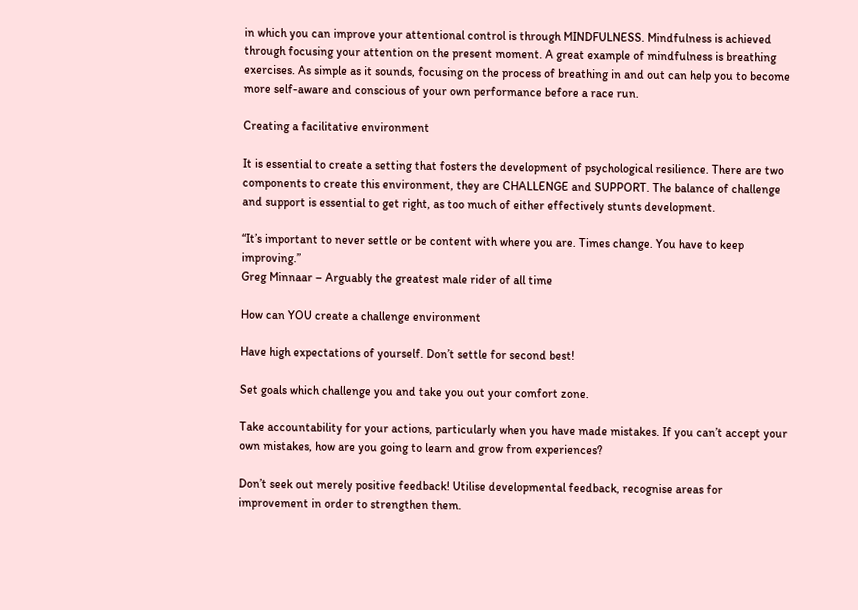in which you can improve your attentional control is through MINDFULNESS. Mindfulness is achieved through focusing your attention on the present moment. A great example of mindfulness is breathing exercises. As simple as it sounds, focusing on the process of breathing in and out can help you to become more self-aware and conscious of your own performance before a race run.

Creating a facilitative environment

It is essential to create a setting that fosters the development of psychological resilience. There are two components to create this environment, they are CHALLENGE and SUPPORT. The balance of challenge and support is essential to get right, as too much of either effectively stunts development.

“It’s important to never settle or be content with where you are. Times change. You have to keep improving.”
Greg Minnaar – Arguably the greatest male rider of all time

How can YOU create a challenge environment

Have high expectations of yourself. Don’t settle for second best!

Set goals which challenge you and take you out your comfort zone.

Take accountability for your actions, particularly when you have made mistakes. If you can’t accept your own mistakes, how are you going to learn and grow from experiences?

Don’t seek out merely positive feedback! Utilise developmental feedback, recognise areas for improvement in order to strengthen them.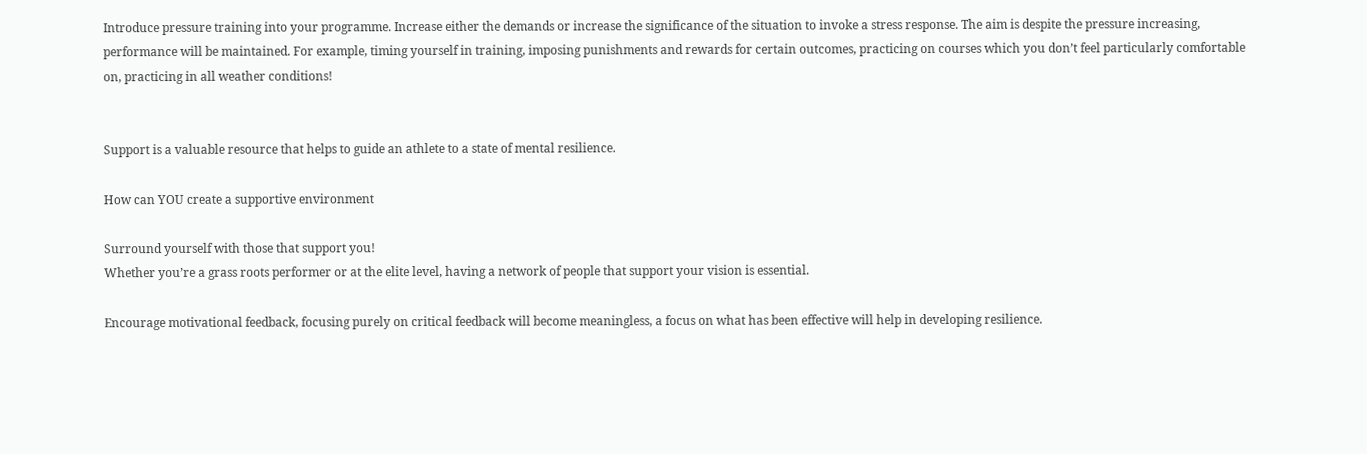Introduce pressure training into your programme. Increase either the demands or increase the significance of the situation to invoke a stress response. The aim is despite the pressure increasing, performance will be maintained. For example, timing yourself in training, imposing punishments and rewards for certain outcomes, practicing on courses which you don’t feel particularly comfortable on, practicing in all weather conditions!


Support is a valuable resource that helps to guide an athlete to a state of mental resilience.

How can YOU create a supportive environment

Surround yourself with those that support you!
Whether you’re a grass roots performer or at the elite level, having a network of people that support your vision is essential.

Encourage motivational feedback, focusing purely on critical feedback will become meaningless, a focus on what has been effective will help in developing resilience.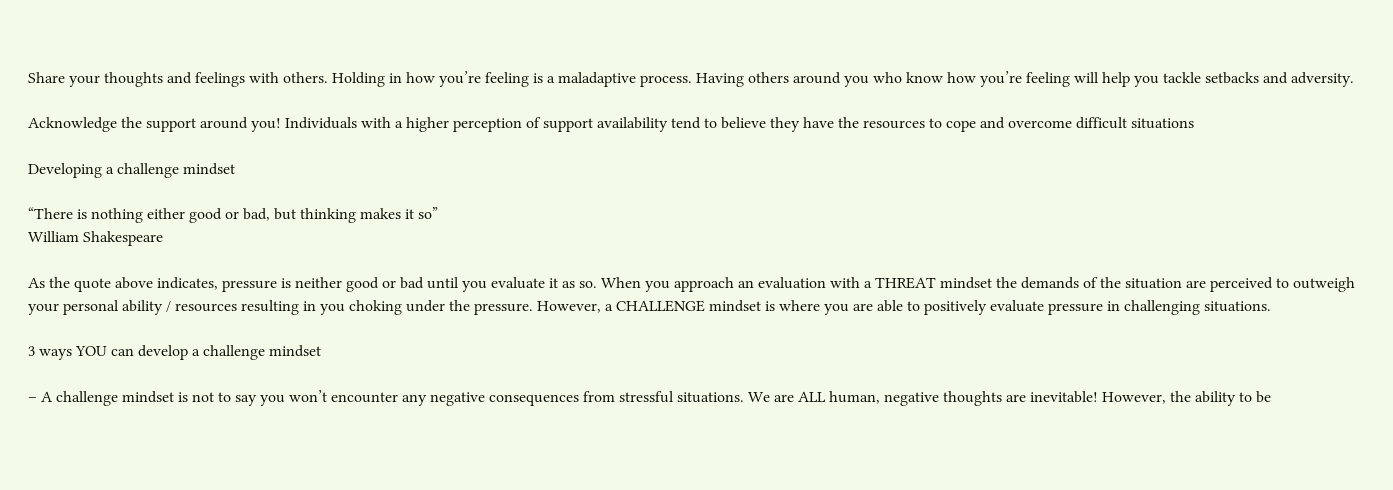Share your thoughts and feelings with others. Holding in how you’re feeling is a maladaptive process. Having others around you who know how you’re feeling will help you tackle setbacks and adversity.

Acknowledge the support around you! Individuals with a higher perception of support availability tend to believe they have the resources to cope and overcome difficult situations

Developing a challenge mindset

“There is nothing either good or bad, but thinking makes it so”
William Shakespeare

As the quote above indicates, pressure is neither good or bad until you evaluate it as so. When you approach an evaluation with a THREAT mindset the demands of the situation are perceived to outweigh your personal ability / resources resulting in you choking under the pressure. However, a CHALLENGE mindset is where you are able to positively evaluate pressure in challenging situations.

3 ways YOU can develop a challenge mindset

– A challenge mindset is not to say you won’t encounter any negative consequences from stressful situations. We are ALL human, negative thoughts are inevitable! However, the ability to be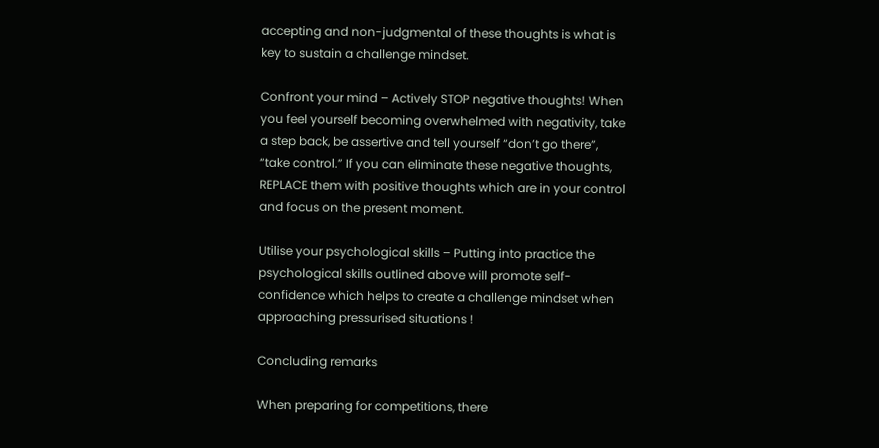accepting and non-judgmental of these thoughts is what is key to sustain a challenge mindset.

Confront your mind – Actively STOP negative thoughts! When you feel yourself becoming overwhelmed with negativity, take a step back, be assertive and tell yourself “don’t go there”, “take control.” If you can eliminate these negative thoughts, REPLACE them with positive thoughts which are in your control and focus on the present moment.

Utilise your psychological skills – Putting into practice the psychological skills outlined above will promote self-confidence which helps to create a challenge mindset when approaching pressurised situations !

Concluding remarks

When preparing for competitions, there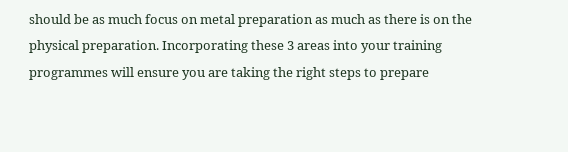should be as much focus on metal preparation as much as there is on the physical preparation. Incorporating these 3 areas into your training programmes will ensure you are taking the right steps to prepare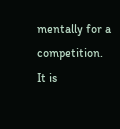mentally for a competition. It is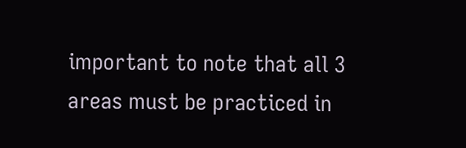important to note that all 3 areas must be practiced in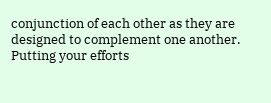conjunction of each other as they are designed to complement one another. Putting your efforts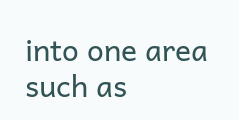into one area such as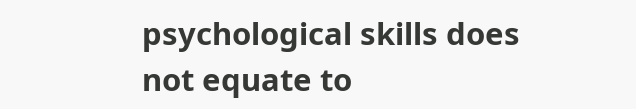psychological skills does not equate to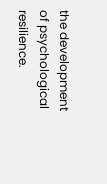the development of psychological resilience.